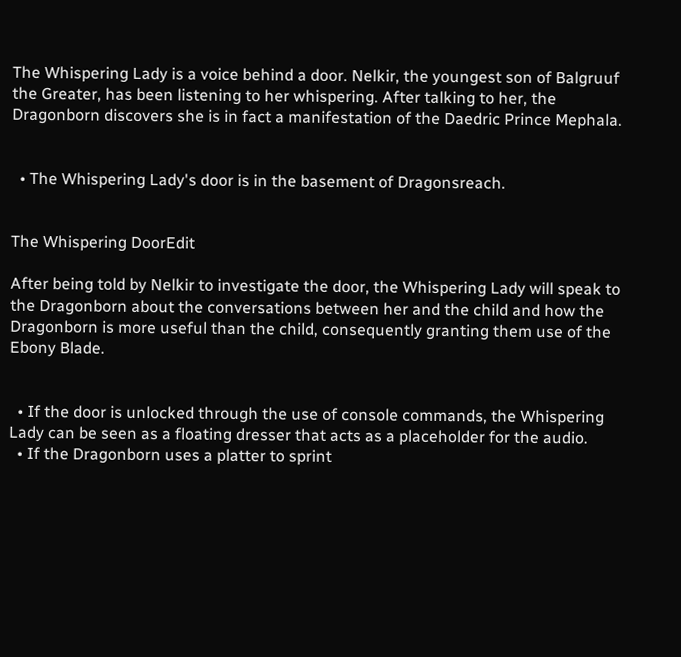The Whispering Lady is a voice behind a door. Nelkir, the youngest son of Balgruuf the Greater, has been listening to her whispering. After talking to her, the Dragonborn discovers she is in fact a manifestation of the Daedric Prince Mephala.


  • The Whispering Lady's door is in the basement of Dragonsreach.


The Whispering DoorEdit

After being told by Nelkir to investigate the door, the Whispering Lady will speak to the Dragonborn about the conversations between her and the child and how the Dragonborn is more useful than the child, consequently granting them use of the Ebony Blade.


  • If the door is unlocked through the use of console commands, the Whispering Lady can be seen as a floating dresser that acts as a placeholder for the audio.
  • If the Dragonborn uses a platter to sprint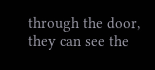through the door, they can see the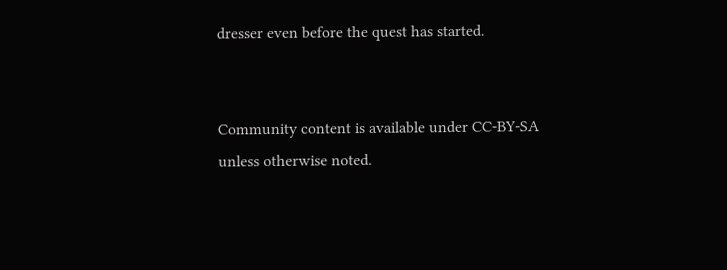dresser even before the quest has started.


Community content is available under CC-BY-SA unless otherwise noted.